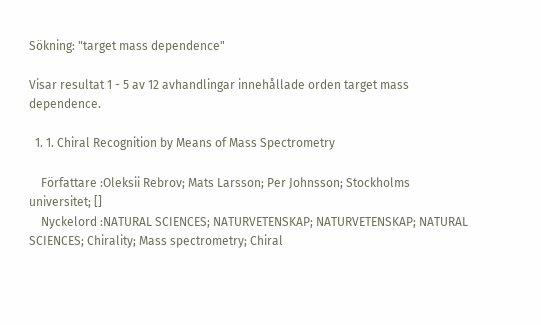Sökning: "target mass dependence"

Visar resultat 1 - 5 av 12 avhandlingar innehållade orden target mass dependence.

  1. 1. Chiral Recognition by Means of Mass Spectrometry

    Författare :Oleksii Rebrov; Mats Larsson; Per Johnsson; Stockholms universitet; []
    Nyckelord :NATURAL SCIENCES; NATURVETENSKAP; NATURVETENSKAP; NATURAL SCIENCES; Chirality; Mass spectrometry; Chiral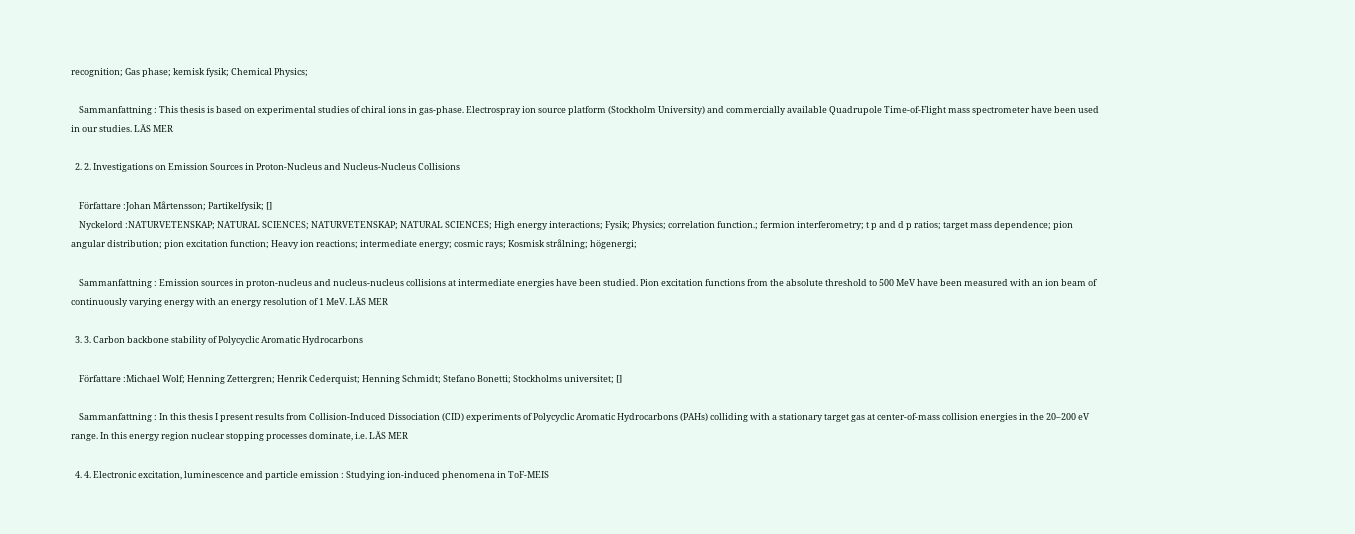recognition; Gas phase; kemisk fysik; Chemical Physics;

    Sammanfattning : This thesis is based on experimental studies of chiral ions in gas-phase. Electrospray ion source platform (Stockholm University) and commercially available Quadrupole Time-of-Flight mass spectrometer have been used in our studies. LÄS MER

  2. 2. Investigations on Emission Sources in Proton-Nucleus and Nucleus-Nucleus Collisions

    Författare :Johan Mårtensson; Partikelfysik; []
    Nyckelord :NATURVETENSKAP; NATURAL SCIENCES; NATURVETENSKAP; NATURAL SCIENCES; High energy interactions; Fysik; Physics; correlation function.; fermion interferometry; t p and d p ratios; target mass dependence; pion angular distribution; pion excitation function; Heavy ion reactions; intermediate energy; cosmic rays; Kosmisk strålning; högenergi;

    Sammanfattning : Emission sources in proton-nucleus and nucleus-nucleus collisions at intermediate energies have been studied. Pion excitation functions from the absolute threshold to 500 MeV have been measured with an ion beam of continuously varying energy with an energy resolution of 1 MeV. LÄS MER

  3. 3. Carbon backbone stability of Polycyclic Aromatic Hydrocarbons

    Författare :Michael Wolf; Henning Zettergren; Henrik Cederquist; Henning Schmidt; Stefano Bonetti; Stockholms universitet; []

    Sammanfattning : In this thesis I present results from Collision-Induced Dissociation (CID) experiments of Polycyclic Aromatic Hydrocarbons (PAHs) colliding with a stationary target gas at center-of-mass collision energies in the 20–200 eV range. In this energy region nuclear stopping processes dominate, i.e. LÄS MER

  4. 4. Electronic excitation, luminescence and particle emission : Studying ion-induced phenomena in ToF-MEIS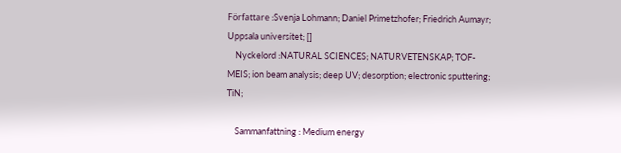Författare :Svenja Lohmann; Daniel Primetzhofer; Friedrich Aumayr; Uppsala universitet; []
    Nyckelord :NATURAL SCIENCES; NATURVETENSKAP; TOF-MEIS; ion beam analysis; deep UV; desorption; electronic sputtering; TiN;

    Sammanfattning : Medium energy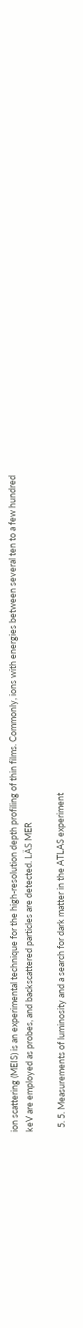ion scattering (MEIS) is an experimental technique for the high-resolution depth profiling of thin films. Commonly, ions with energies between several ten to a few hundred keV are employed as probes, and backscattered particles are detected. LÄS MER

  5. 5. Measurements of luminosity and a search for dark matter in the ATLAS experiment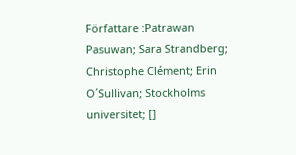Författare :Patrawan Pasuwan; Sara Strandberg; Christophe Clément; Erin O´Sullivan; Stockholms universitet; []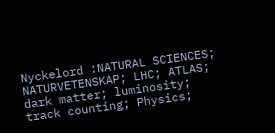Nyckelord :NATURAL SCIENCES; NATURVETENSKAP; LHC; ATLAS; dark matter; luminosity; track counting; Physics;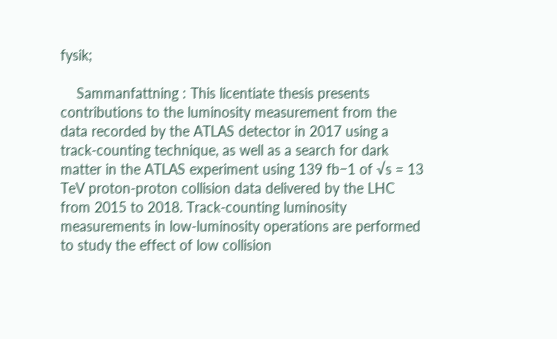fysik;

    Sammanfattning : This licentiate thesis presents contributions to the luminosity measurement from the data recorded by the ATLAS detector in 2017 using a track-counting technique, as well as a search for dark matter in the ATLAS experiment using 139 fb−1 of √s = 13 TeV proton-proton collision data delivered by the LHC from 2015 to 2018. Track-counting luminosity measurements in low-luminosity operations are performed to study the effect of low collision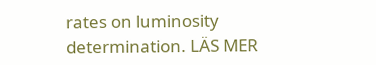rates on luminosity determination. LÄS MER